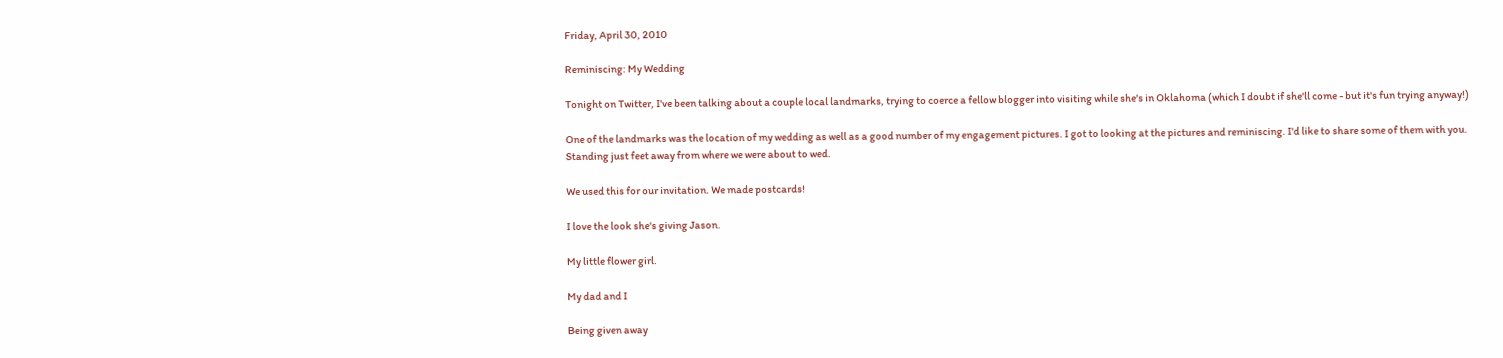Friday, April 30, 2010

Reminiscing: My Wedding

Tonight on Twitter, I've been talking about a couple local landmarks, trying to coerce a fellow blogger into visiting while she's in Oklahoma (which I doubt if she'll come - but it's fun trying anyway!)

One of the landmarks was the location of my wedding as well as a good number of my engagement pictures. I got to looking at the pictures and reminiscing. I'd like to share some of them with you.
Standing just feet away from where we were about to wed.

We used this for our invitation. We made postcards!

I love the look she's giving Jason.

My little flower girl.

My dad and I

Being given away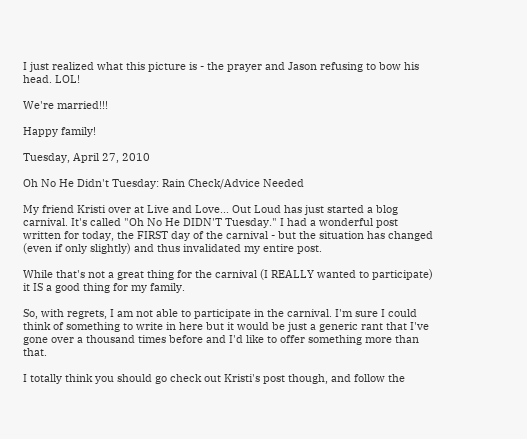I just realized what this picture is - the prayer and Jason refusing to bow his head. LOL!

We're married!!!

Happy family!

Tuesday, April 27, 2010

Oh No He Didn't Tuesday: Rain Check/Advice Needed

My friend Kristi over at Live and Love... Out Loud has just started a blog carnival. It's called "Oh No He DIDN'T Tuesday." I had a wonderful post written for today, the FIRST day of the carnival - but the situation has changed (even if only slightly) and thus invalidated my entire post.

While that's not a great thing for the carnival (I REALLY wanted to participate) it IS a good thing for my family.

So, with regrets, I am not able to participate in the carnival. I'm sure I could think of something to write in here but it would be just a generic rant that I've gone over a thousand times before and I'd like to offer something more than that.

I totally think you should go check out Kristi's post though, and follow the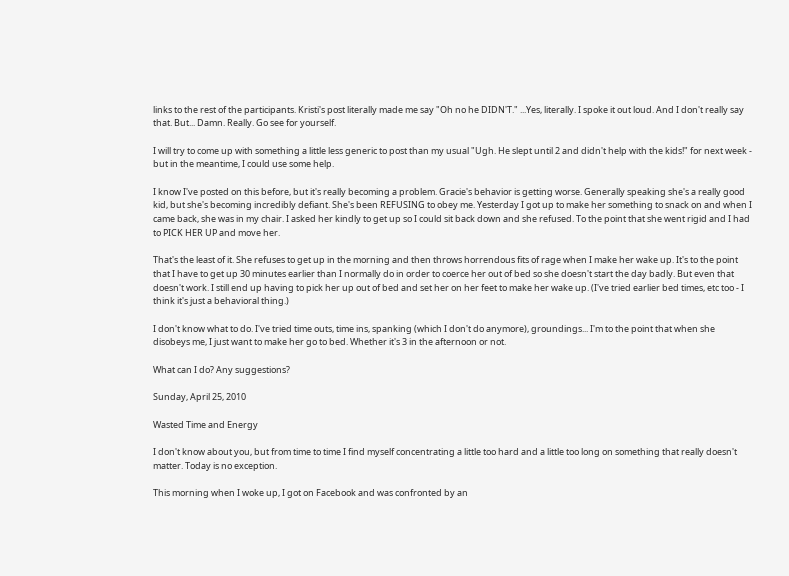links to the rest of the participants. Kristi's post literally made me say "Oh no he DIDN'T." ...Yes, literally. I spoke it out loud. And I don't really say that. But... Damn. Really. Go see for yourself.

I will try to come up with something a little less generic to post than my usual "Ugh. He slept until 2 and didn't help with the kids!" for next week - but in the meantime, I could use some help.

I know I've posted on this before, but it's really becoming a problem. Gracie's behavior is getting worse. Generally speaking she's a really good kid, but she's becoming incredibly defiant. She's been REFUSING to obey me. Yesterday I got up to make her something to snack on and when I came back, she was in my chair. I asked her kindly to get up so I could sit back down and she refused. To the point that she went rigid and I had to PICK HER UP and move her.

That's the least of it. She refuses to get up in the morning and then throws horrendous fits of rage when I make her wake up. It's to the point that I have to get up 30 minutes earlier than I normally do in order to coerce her out of bed so she doesn't start the day badly. But even that doesn't work. I still end up having to pick her up out of bed and set her on her feet to make her wake up. (I've tried earlier bed times, etc too - I think it's just a behavioral thing.)

I don't know what to do. I've tried time outs, time ins, spanking (which I don't do anymore), groundings... I'm to the point that when she disobeys me, I just want to make her go to bed. Whether it's 3 in the afternoon or not.

What can I do? Any suggestions?

Sunday, April 25, 2010

Wasted Time and Energy

I don't know about you, but from time to time I find myself concentrating a little too hard and a little too long on something that really doesn't matter. Today is no exception.

This morning when I woke up, I got on Facebook and was confronted by an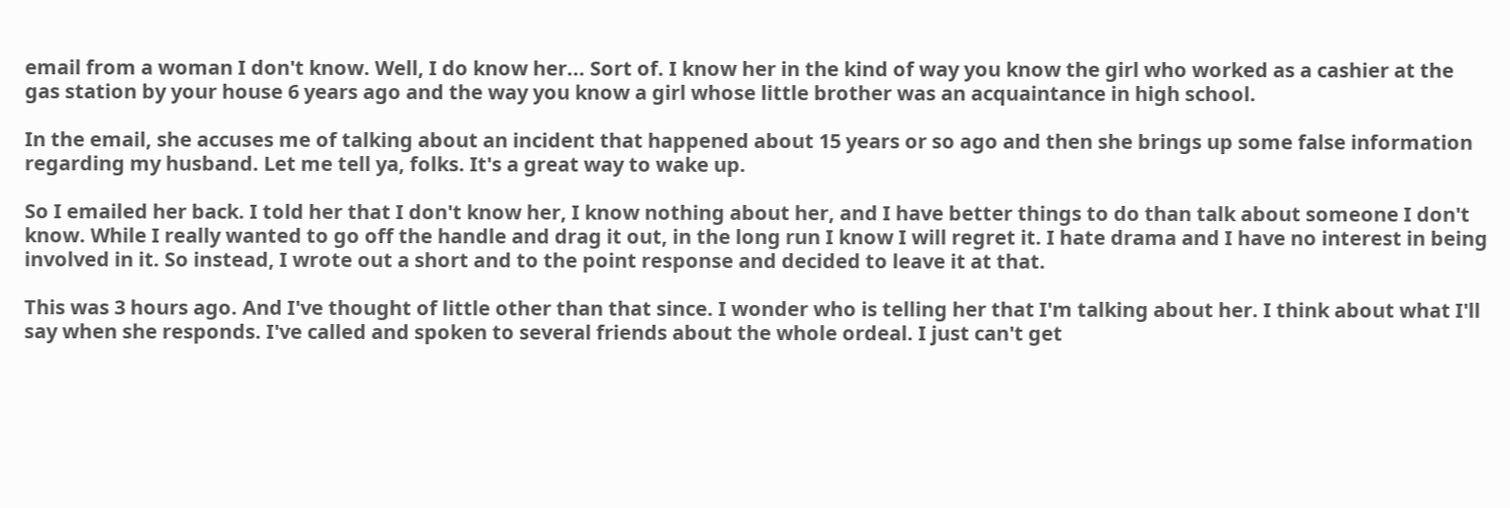email from a woman I don't know. Well, I do know her... Sort of. I know her in the kind of way you know the girl who worked as a cashier at the gas station by your house 6 years ago and the way you know a girl whose little brother was an acquaintance in high school.

In the email, she accuses me of talking about an incident that happened about 15 years or so ago and then she brings up some false information regarding my husband. Let me tell ya, folks. It's a great way to wake up.

So I emailed her back. I told her that I don't know her, I know nothing about her, and I have better things to do than talk about someone I don't know. While I really wanted to go off the handle and drag it out, in the long run I know I will regret it. I hate drama and I have no interest in being involved in it. So instead, I wrote out a short and to the point response and decided to leave it at that.

This was 3 hours ago. And I've thought of little other than that since. I wonder who is telling her that I'm talking about her. I think about what I'll say when she responds. I've called and spoken to several friends about the whole ordeal. I just can't get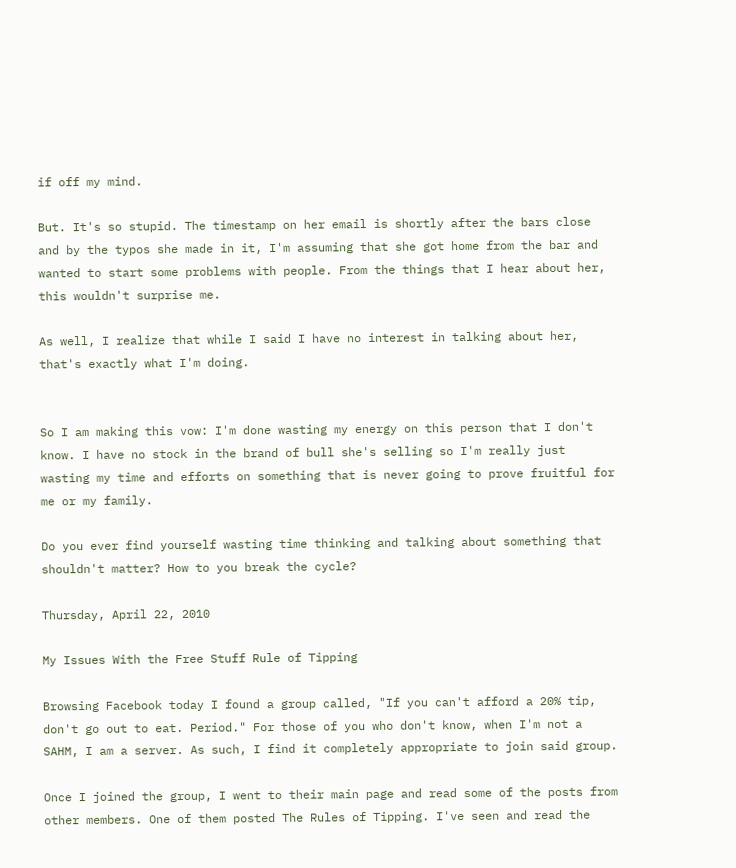if off my mind.

But. It's so stupid. The timestamp on her email is shortly after the bars close and by the typos she made in it, I'm assuming that she got home from the bar and wanted to start some problems with people. From the things that I hear about her, this wouldn't surprise me.

As well, I realize that while I said I have no interest in talking about her, that's exactly what I'm doing.


So I am making this vow: I'm done wasting my energy on this person that I don't know. I have no stock in the brand of bull she's selling so I'm really just wasting my time and efforts on something that is never going to prove fruitful for me or my family.

Do you ever find yourself wasting time thinking and talking about something that shouldn't matter? How to you break the cycle?

Thursday, April 22, 2010

My Issues With the Free Stuff Rule of Tipping

Browsing Facebook today I found a group called, "If you can't afford a 20% tip, don't go out to eat. Period." For those of you who don't know, when I'm not a SAHM, I am a server. As such, I find it completely appropriate to join said group.

Once I joined the group, I went to their main page and read some of the posts from other members. One of them posted The Rules of Tipping. I've seen and read the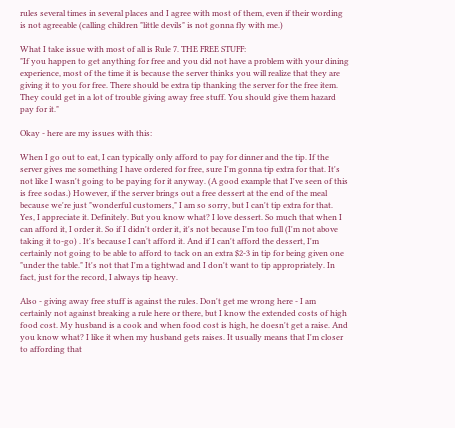rules several times in several places and I agree with most of them, even if their wording is not agreeable (calling children "little devils" is not gonna fly with me.)

What I take issue with most of all is Rule 7. THE FREE STUFF:
"If you happen to get anything for free and you did not have a problem with your dining experience, most of the time it is because the server thinks you will realize that they are giving it to you for free. There should be extra tip thanking the server for the free item. They could get in a lot of trouble giving away free stuff. You should give them hazard pay for it."

Okay - here are my issues with this:

When I go out to eat, I can typically only afford to pay for dinner and the tip. If the server gives me something I have ordered for free, sure I'm gonna tip extra for that. It's not like I wasn't going to be paying for it anyway. (A good example that I've seen of this is free sodas.) However, if the server brings out a free dessert at the end of the meal because we're just "wonderful customers," I am so sorry, but I can't tip extra for that. Yes, I appreciate it. Definitely. But you know what? I love dessert. So much that when I can afford it, I order it. So if I didn't order it, it's not because I'm too full (I'm not above taking it to-go) . It's because I can't afford it. And if I can't afford the dessert, I'm certainly not going to be able to afford to tack on an extra $2-3 in tip for being given one "under the table." It's not that I'm a tightwad and I don't want to tip appropriately. In fact, just for the record, I always tip heavy.

Also - giving away free stuff is against the rules. Don't get me wrong here - I am certainly not against breaking a rule here or there, but I know the extended costs of high food cost. My husband is a cook and when food cost is high, he doesn't get a raise. And you know what? I like it when my husband gets raises. It usually means that I'm closer to affording that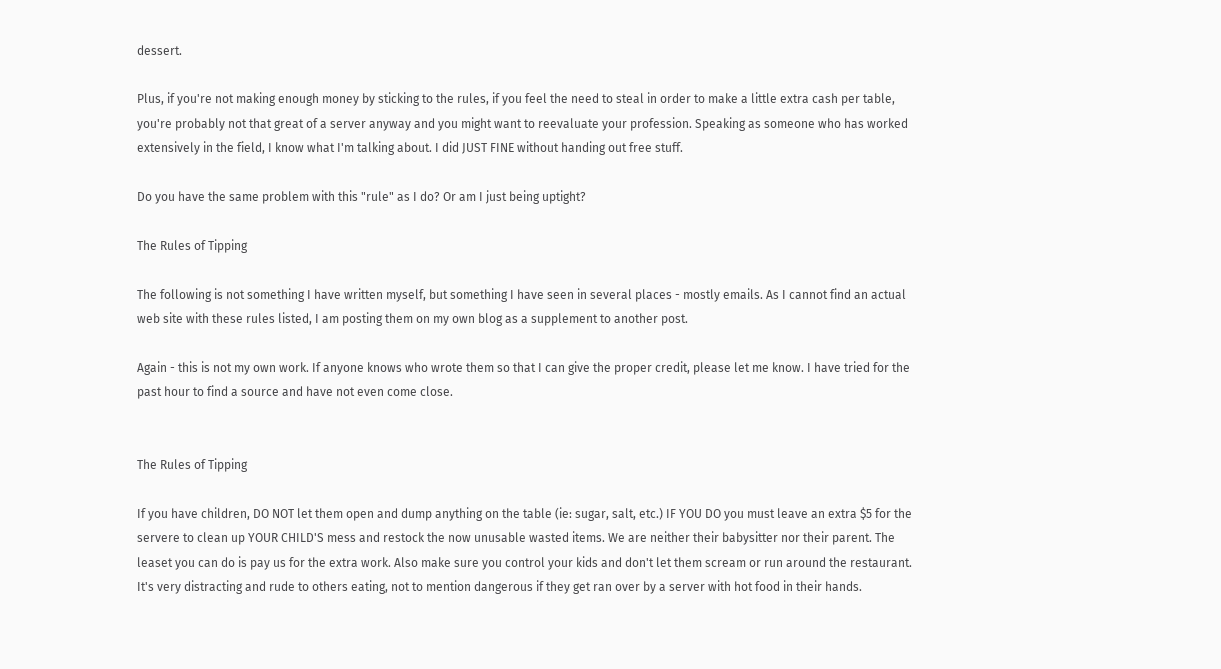dessert.

Plus, if you're not making enough money by sticking to the rules, if you feel the need to steal in order to make a little extra cash per table, you're probably not that great of a server anyway and you might want to reevaluate your profession. Speaking as someone who has worked extensively in the field, I know what I'm talking about. I did JUST FINE without handing out free stuff.

Do you have the same problem with this "rule" as I do? Or am I just being uptight?

The Rules of Tipping

The following is not something I have written myself, but something I have seen in several places - mostly emails. As I cannot find an actual web site with these rules listed, I am posting them on my own blog as a supplement to another post.

Again - this is not my own work. If anyone knows who wrote them so that I can give the proper credit, please let me know. I have tried for the past hour to find a source and have not even come close.


The Rules of Tipping

If you have children, DO NOT let them open and dump anything on the table (ie: sugar, salt, etc.) IF YOU DO you must leave an extra $5 for the servere to clean up YOUR CHILD'S mess and restock the now unusable wasted items. We are neither their babysitter nor their parent. The leaset you can do is pay us for the extra work. Also make sure you control your kids and don't let them scream or run around the restaurant. It's very distracting and rude to others eating, not to mention dangerous if they get ran over by a server with hot food in their hands.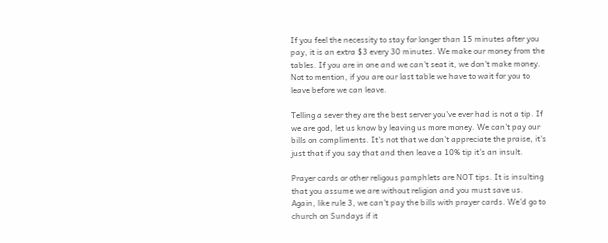If you feel the necessity to stay for longer than 15 minutes after you pay, it is an extra $3 every 30 minutes. We make our money from the tables. If you are in one and we can't seat it, we don't make money. Not to mention, if you are our last table we have to wait for you to leave before we can leave.

Telling a sever they are the best server you've ever had is not a tip. If we are god, let us know by leaving us more money. We can't pay our bills on compliments. It's not that we don't appreciate the praise, it's just that if you say that and then leave a 10% tip it's an insult.

Prayer cards or other religous pamphlets are NOT tips. It is insulting that you assume we are without religion and you must save us. Again, like rule 3, we can't pay the bills with prayer cards. We'd go to church on Sundays if it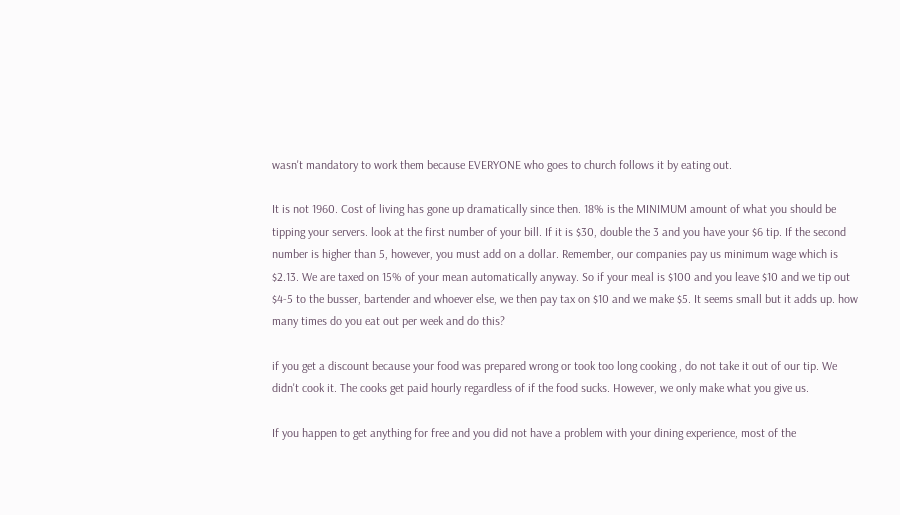wasn't mandatory to work them because EVERYONE who goes to church follows it by eating out.

It is not 1960. Cost of living has gone up dramatically since then. 18% is the MINIMUM amount of what you should be tipping your servers. look at the first number of your bill. If it is $30, double the 3 and you have your $6 tip. If the second number is higher than 5, however, you must add on a dollar. Remember, our companies pay us minimum wage which is $2.13. We are taxed on 15% of your mean automatically anyway. So if your meal is $100 and you leave $10 and we tip out $4-5 to the busser, bartender and whoever else, we then pay tax on $10 and we make $5. It seems small but it adds up. how many times do you eat out per week and do this?

if you get a discount because your food was prepared wrong or took too long cooking , do not take it out of our tip. We didn't cook it. The cooks get paid hourly regardless of if the food sucks. However, we only make what you give us.

If you happen to get anything for free and you did not have a problem with your dining experience, most of the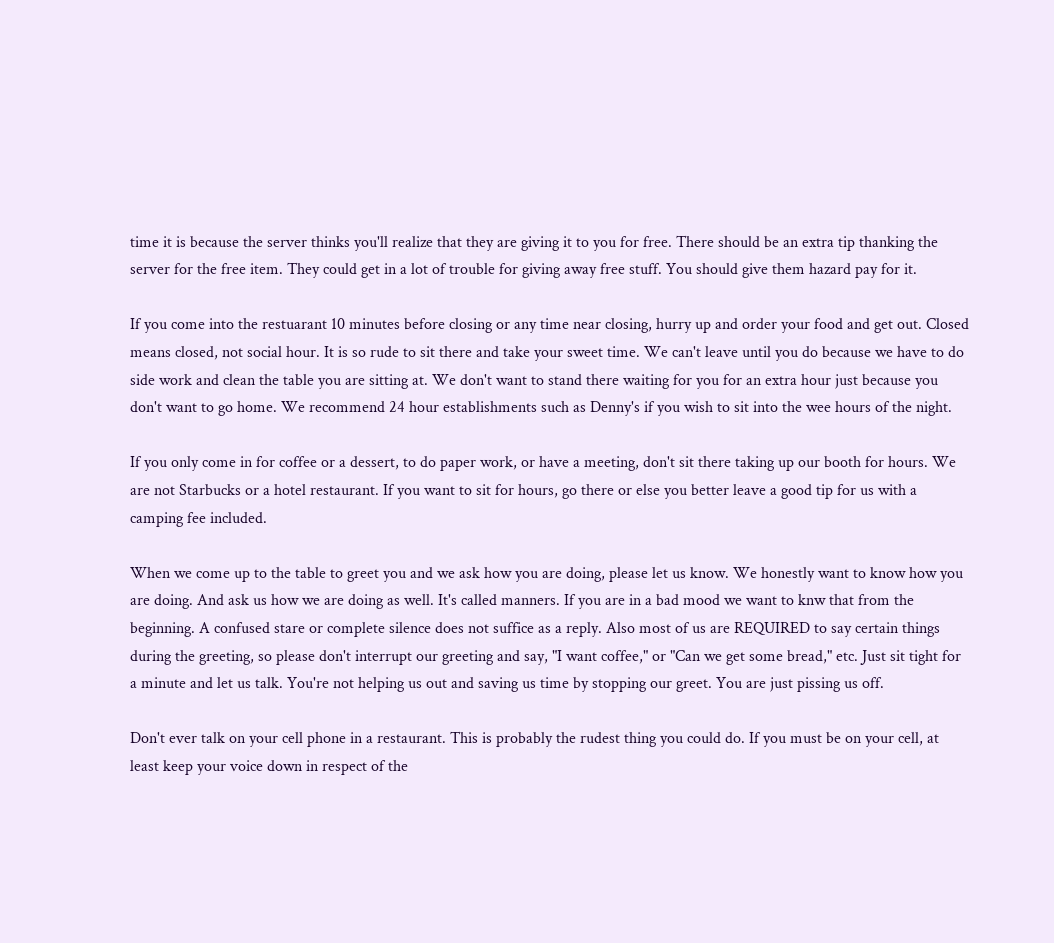time it is because the server thinks you'll realize that they are giving it to you for free. There should be an extra tip thanking the server for the free item. They could get in a lot of trouble for giving away free stuff. You should give them hazard pay for it.

If you come into the restuarant 10 minutes before closing or any time near closing, hurry up and order your food and get out. Closed means closed, not social hour. It is so rude to sit there and take your sweet time. We can't leave until you do because we have to do side work and clean the table you are sitting at. We don't want to stand there waiting for you for an extra hour just because you don't want to go home. We recommend 24 hour establishments such as Denny's if you wish to sit into the wee hours of the night.

If you only come in for coffee or a dessert, to do paper work, or have a meeting, don't sit there taking up our booth for hours. We are not Starbucks or a hotel restaurant. If you want to sit for hours, go there or else you better leave a good tip for us with a camping fee included.

When we come up to the table to greet you and we ask how you are doing, please let us know. We honestly want to know how you are doing. And ask us how we are doing as well. It's called manners. If you are in a bad mood we want to knw that from the beginning. A confused stare or complete silence does not suffice as a reply. Also most of us are REQUIRED to say certain things during the greeting, so please don't interrupt our greeting and say, "I want coffee," or "Can we get some bread," etc. Just sit tight for a minute and let us talk. You're not helping us out and saving us time by stopping our greet. You are just pissing us off.

Don't ever talk on your cell phone in a restaurant. This is probably the rudest thing you could do. If you must be on your cell, at least keep your voice down in respect of the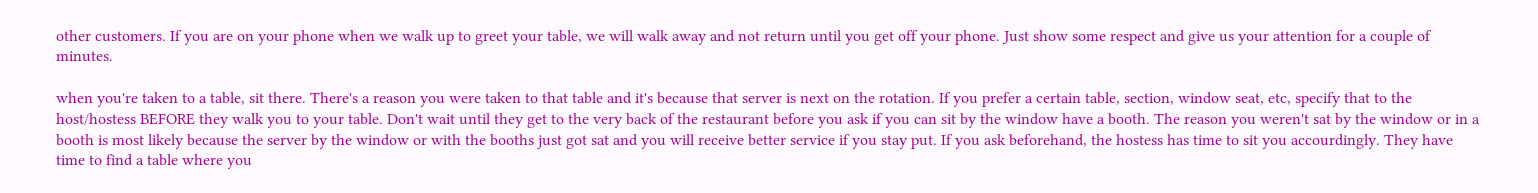other customers. If you are on your phone when we walk up to greet your table, we will walk away and not return until you get off your phone. Just show some respect and give us your attention for a couple of minutes.

when you're taken to a table, sit there. There's a reason you were taken to that table and it's because that server is next on the rotation. If you prefer a certain table, section, window seat, etc, specify that to the host/hostess BEFORE they walk you to your table. Don't wait until they get to the very back of the restaurant before you ask if you can sit by the window have a booth. The reason you weren't sat by the window or in a booth is most likely because the server by the window or with the booths just got sat and you will receive better service if you stay put. If you ask beforehand, the hostess has time to sit you accourdingly. They have time to find a table where you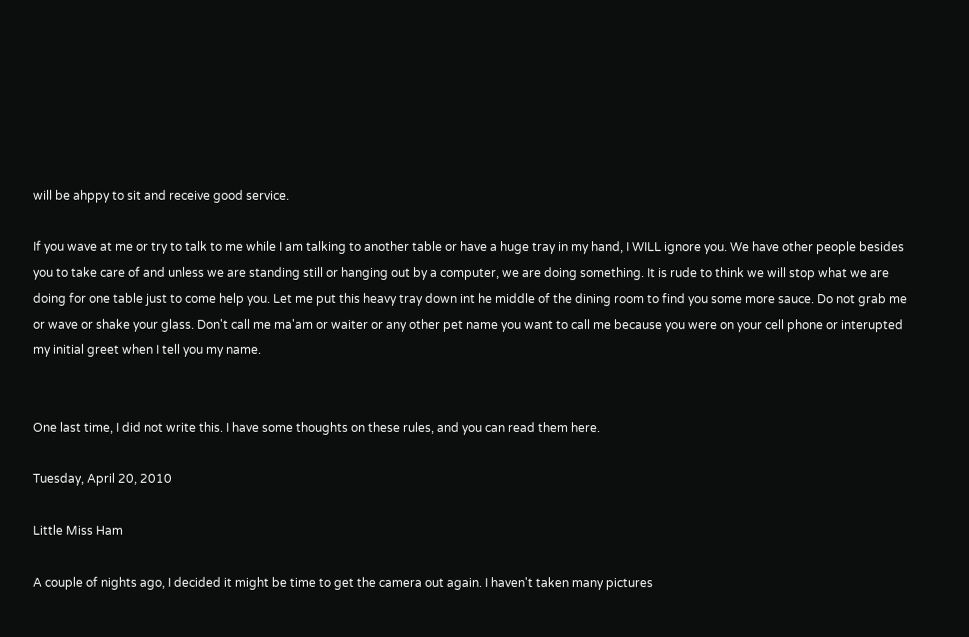will be ahppy to sit and receive good service.

If you wave at me or try to talk to me while I am talking to another table or have a huge tray in my hand, I WILL ignore you. We have other people besides you to take care of and unless we are standing still or hanging out by a computer, we are doing something. It is rude to think we will stop what we are doing for one table just to come help you. Let me put this heavy tray down int he middle of the dining room to find you some more sauce. Do not grab me or wave or shake your glass. Don't call me ma'am or waiter or any other pet name you want to call me because you were on your cell phone or interupted my initial greet when I tell you my name.


One last time, I did not write this. I have some thoughts on these rules, and you can read them here.

Tuesday, April 20, 2010

Little Miss Ham

A couple of nights ago, I decided it might be time to get the camera out again. I haven't taken many pictures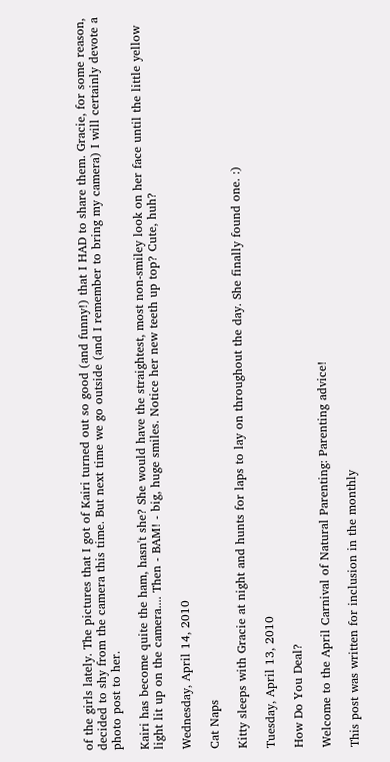of the girls lately. The pictures that I got of Kairi turned out so good (and funny!) that I HAD to share them. Gracie, for some reason, decided to shy from the camera this time. But next time we go outside (and I remember to bring my camera) I will certainly devote a photo post to her.

Kairi has become quite the ham, hasn't she? She would have the straightest, most non-smiley look on her face until the little yellow light lit up on the camera.... Then - BAM! - big, huge smiles. Notice her new teeth up top? Cute, huh?

Wednesday, April 14, 2010

Cat Naps

Kitty sleeps with Gracie at night and hunts for laps to lay on throughout the day. She finally found one. :)

Tuesday, April 13, 2010

How Do You Deal?

Welcome to the April Carnival of Natural Parenting: Parenting advice!

This post was written for inclusion in the monthly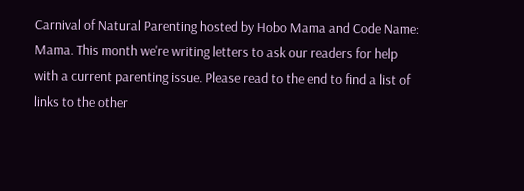Carnival of Natural Parenting hosted by Hobo Mama and Code Name: Mama. This month we're writing letters to ask our readers for help with a current parenting issue. Please read to the end to find a list of links to the other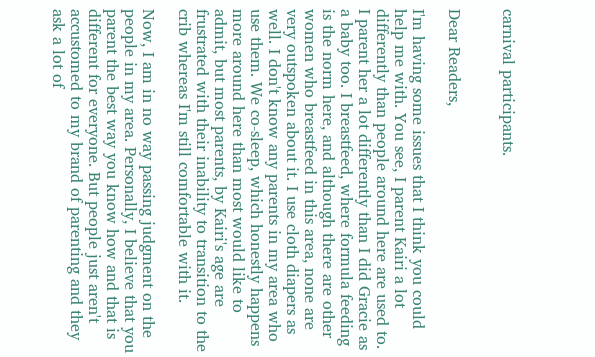carnival participants.


Dear Readers,

I'm having some issues that I think you could help me with. You see, I parent Kairi a lot differently than people around here are used to. I parent her a lot differently than I did Gracie as a baby too. I breastfeed, where formula feeding is the norm here, and although there are other women who breastfeed in this area, none are very outspoken about it. I use cloth diapers as well. I don't know any parents in my area who use them. We co-sleep, which honestly happens more around here than most would like to admit, but most parents, by Kairi's age are frustrated with their inability to transition to the crib whereas I'm still comfortable with it.

Now, I am in no way passing judgment on the people in my area. Personally, I believe that you parent the best way you know how and that is different for everyone. But people just aren't accustomed to my brand of parenting and they ask a lot of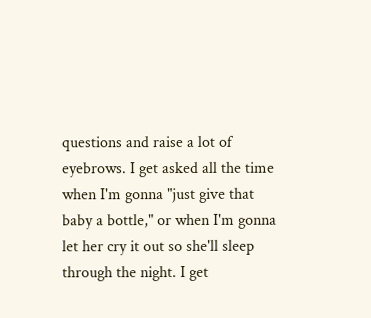questions and raise a lot of eyebrows. I get asked all the time when I'm gonna "just give that baby a bottle," or when I'm gonna let her cry it out so she'll sleep through the night. I get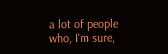a lot of people who, I'm sure,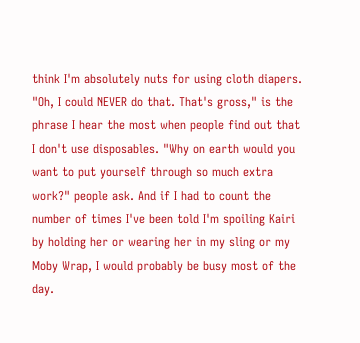think I'm absolutely nuts for using cloth diapers. "Oh, I could NEVER do that. That's gross," is the phrase I hear the most when people find out that I don't use disposables. "Why on earth would you want to put yourself through so much extra work?" people ask. And if I had to count the number of times I've been told I'm spoiling Kairi by holding her or wearing her in my sling or my Moby Wrap, I would probably be busy most of the day.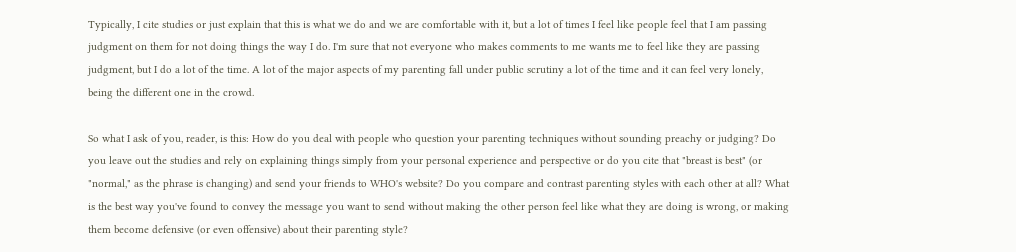Typically, I cite studies or just explain that this is what we do and we are comfortable with it, but a lot of times I feel like people feel that I am passing judgment on them for not doing things the way I do. I'm sure that not everyone who makes comments to me wants me to feel like they are passing judgment, but I do a lot of the time. A lot of the major aspects of my parenting fall under public scrutiny a lot of the time and it can feel very lonely, being the different one in the crowd.

So what I ask of you, reader, is this: How do you deal with people who question your parenting techniques without sounding preachy or judging? Do you leave out the studies and rely on explaining things simply from your personal experience and perspective or do you cite that "breast is best" (or "normal," as the phrase is changing) and send your friends to WHO's website? Do you compare and contrast parenting styles with each other at all? What is the best way you've found to convey the message you want to send without making the other person feel like what they are doing is wrong, or making them become defensive (or even offensive) about their parenting style?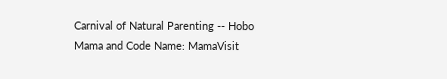Carnival of Natural Parenting -- Hobo Mama and Code Name: MamaVisit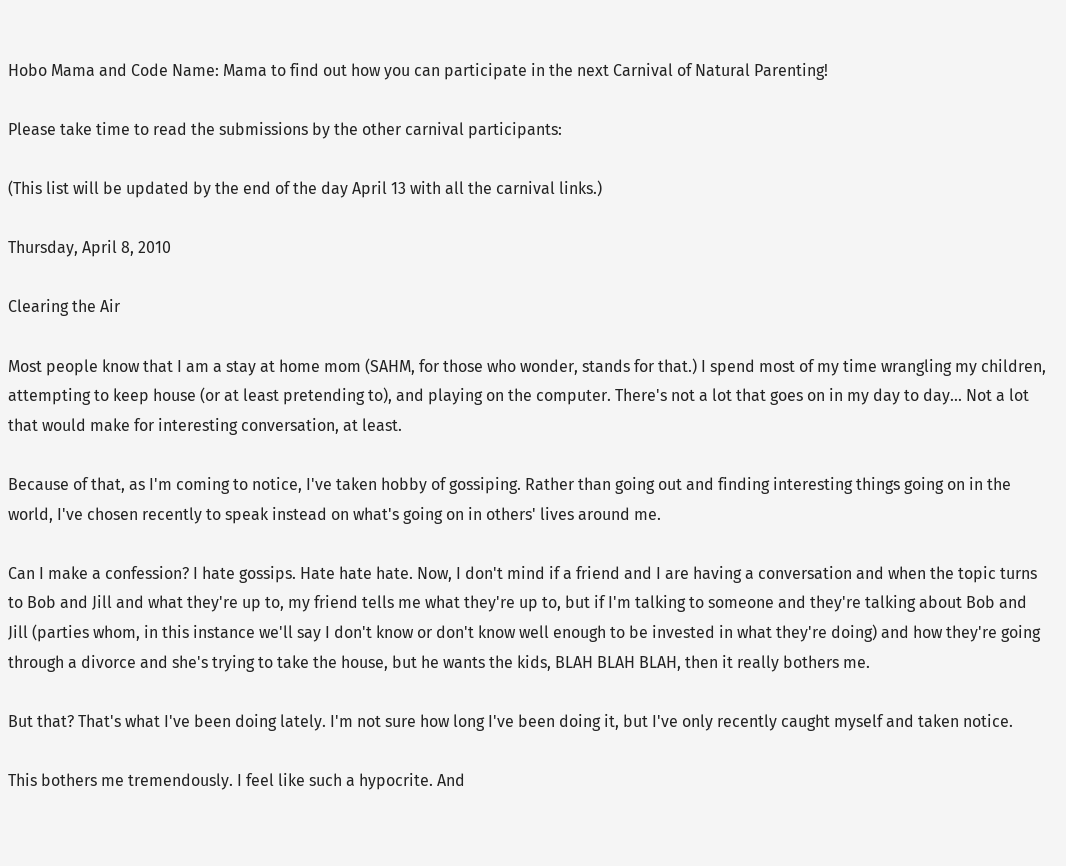Hobo Mama and Code Name: Mama to find out how you can participate in the next Carnival of Natural Parenting!

Please take time to read the submissions by the other carnival participants:

(This list will be updated by the end of the day April 13 with all the carnival links.)

Thursday, April 8, 2010

Clearing the Air

Most people know that I am a stay at home mom (SAHM, for those who wonder, stands for that.) I spend most of my time wrangling my children, attempting to keep house (or at least pretending to), and playing on the computer. There's not a lot that goes on in my day to day... Not a lot that would make for interesting conversation, at least.

Because of that, as I'm coming to notice, I've taken hobby of gossiping. Rather than going out and finding interesting things going on in the world, I've chosen recently to speak instead on what's going on in others' lives around me.

Can I make a confession? I hate gossips. Hate hate hate. Now, I don't mind if a friend and I are having a conversation and when the topic turns to Bob and Jill and what they're up to, my friend tells me what they're up to, but if I'm talking to someone and they're talking about Bob and Jill (parties whom, in this instance we'll say I don't know or don't know well enough to be invested in what they're doing) and how they're going through a divorce and she's trying to take the house, but he wants the kids, BLAH BLAH BLAH, then it really bothers me.

But that? That's what I've been doing lately. I'm not sure how long I've been doing it, but I've only recently caught myself and taken notice.

This bothers me tremendously. I feel like such a hypocrite. And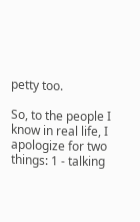petty too.

So, to the people I know in real life, I apologize for two things: 1 - talking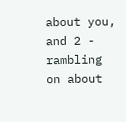about you, and 2 - rambling on about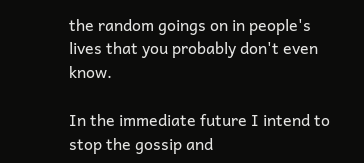the random goings on in people's lives that you probably don't even know.

In the immediate future I intend to stop the gossip and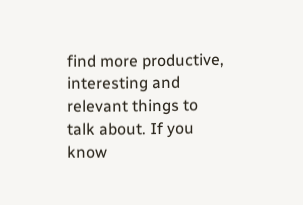find more productive, interesting and relevant things to talk about. If you know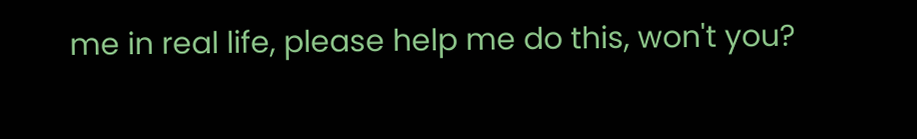me in real life, please help me do this, won't you?